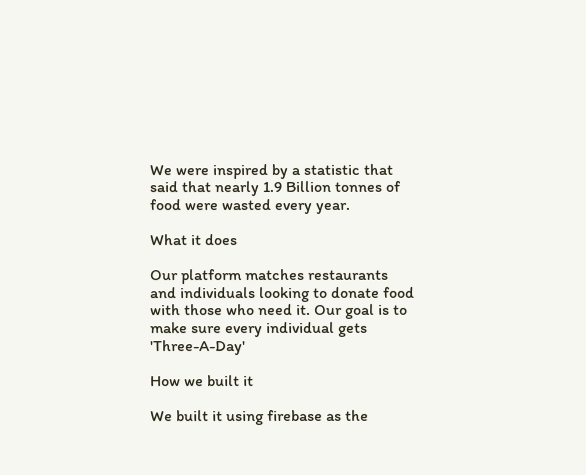We were inspired by a statistic that said that nearly 1.9 Billion tonnes of food were wasted every year.

What it does

Our platform matches restaurants and individuals looking to donate food with those who need it. Our goal is to make sure every individual gets 'Three-A-Day'

How we built it

We built it using firebase as the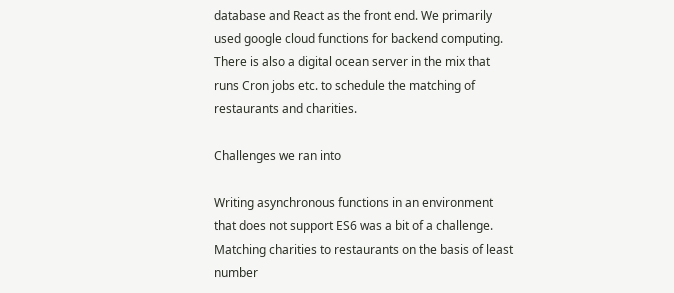database and React as the front end. We primarily used google cloud functions for backend computing. There is also a digital ocean server in the mix that runs Cron jobs etc. to schedule the matching of restaurants and charities.

Challenges we ran into

Writing asynchronous functions in an environment that does not support ES6 was a bit of a challenge. Matching charities to restaurants on the basis of least number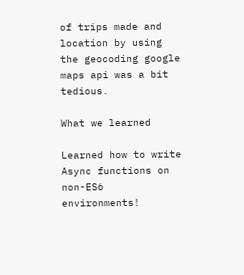of trips made and location by using the geocoding google maps api was a bit tedious.

What we learned

Learned how to write Async functions on non-ES6 environments!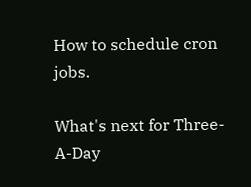How to schedule cron jobs.

What's next for Three-A-Day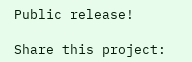Public release!

Share this project: